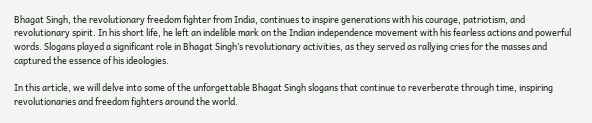Bhagat Singh, the revolutionary freedom fighter from India, continues to inspire generations with his courage, patriotism, and revolutionary spirit. In his short life, he left an indelible mark on the Indian independence movement with his fearless actions and powerful words. Slogans played a significant role in Bhagat Singh’s revolutionary activities, as they served as rallying cries for the masses and captured the essence of his ideologies.

In this article, we will delve into some of the unforgettable Bhagat Singh slogans that continue to reverberate through time, inspiring revolutionaries and freedom fighters around the world.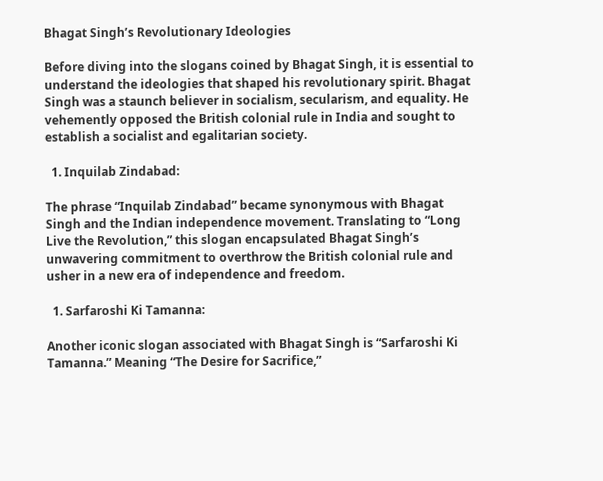Bhagat Singh’s Revolutionary Ideologies

Before diving into the slogans coined by Bhagat Singh, it is essential to understand the ideologies that shaped his revolutionary spirit. Bhagat Singh was a staunch believer in socialism, secularism, and equality. He vehemently opposed the British colonial rule in India and sought to establish a socialist and egalitarian society.

  1. Inquilab Zindabad:

The phrase “Inquilab Zindabad” became synonymous with Bhagat Singh and the Indian independence movement. Translating to “Long Live the Revolution,” this slogan encapsulated Bhagat Singh’s unwavering commitment to overthrow the British colonial rule and usher in a new era of independence and freedom.

  1. Sarfaroshi Ki Tamanna:

Another iconic slogan associated with Bhagat Singh is “Sarfaroshi Ki Tamanna.” Meaning “The Desire for Sacrifice,”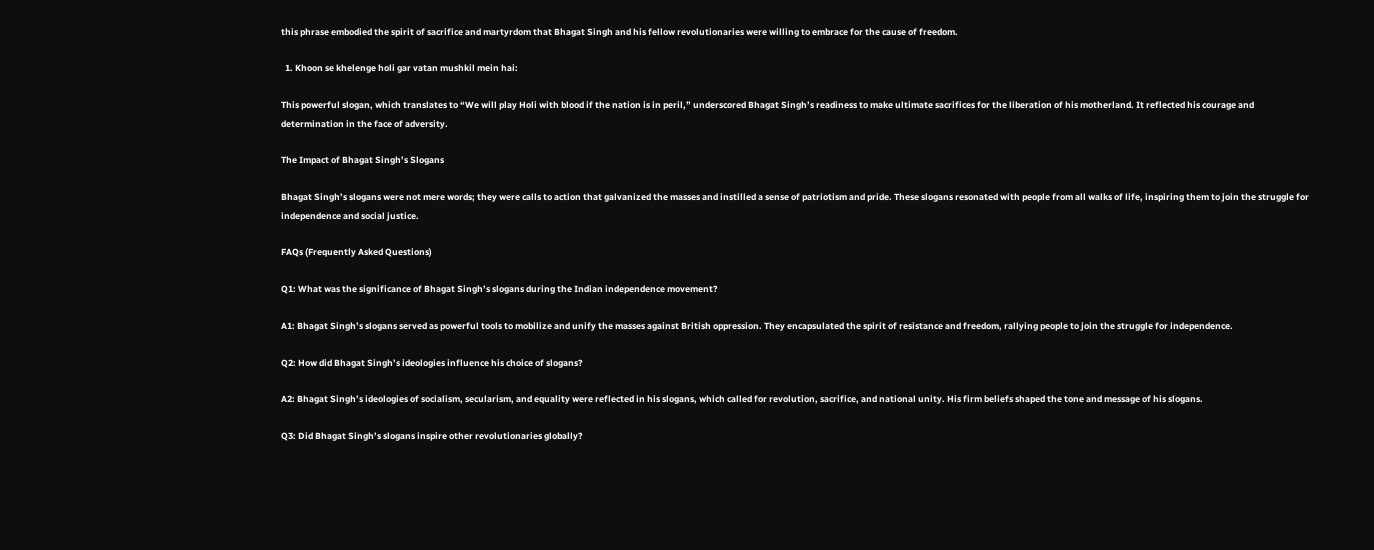this phrase embodied the spirit of sacrifice and martyrdom that Bhagat Singh and his fellow revolutionaries were willing to embrace for the cause of freedom.

  1. Khoon se khelenge holi gar vatan mushkil mein hai:

This powerful slogan, which translates to “We will play Holi with blood if the nation is in peril,” underscored Bhagat Singh’s readiness to make ultimate sacrifices for the liberation of his motherland. It reflected his courage and determination in the face of adversity.

The Impact of Bhagat Singh’s Slogans

Bhagat Singh’s slogans were not mere words; they were calls to action that galvanized the masses and instilled a sense of patriotism and pride. These slogans resonated with people from all walks of life, inspiring them to join the struggle for independence and social justice.

FAQs (Frequently Asked Questions)

Q1: What was the significance of Bhagat Singh’s slogans during the Indian independence movement?

A1: Bhagat Singh’s slogans served as powerful tools to mobilize and unify the masses against British oppression. They encapsulated the spirit of resistance and freedom, rallying people to join the struggle for independence.

Q2: How did Bhagat Singh’s ideologies influence his choice of slogans?

A2: Bhagat Singh’s ideologies of socialism, secularism, and equality were reflected in his slogans, which called for revolution, sacrifice, and national unity. His firm beliefs shaped the tone and message of his slogans.

Q3: Did Bhagat Singh’s slogans inspire other revolutionaries globally?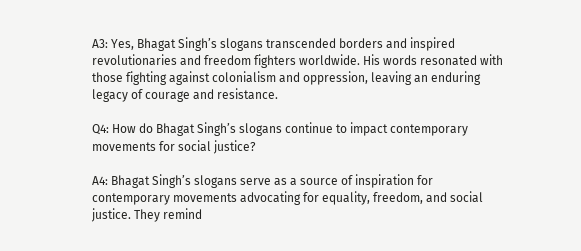A3: Yes, Bhagat Singh’s slogans transcended borders and inspired revolutionaries and freedom fighters worldwide. His words resonated with those fighting against colonialism and oppression, leaving an enduring legacy of courage and resistance.

Q4: How do Bhagat Singh’s slogans continue to impact contemporary movements for social justice?

A4: Bhagat Singh’s slogans serve as a source of inspiration for contemporary movements advocating for equality, freedom, and social justice. They remind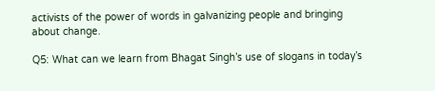activists of the power of words in galvanizing people and bringing about change.

Q5: What can we learn from Bhagat Singh’s use of slogans in today’s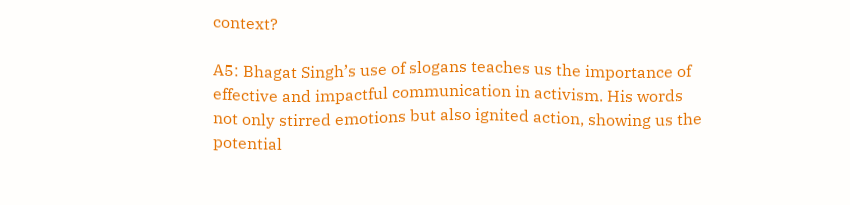context?

A5: Bhagat Singh’s use of slogans teaches us the importance of effective and impactful communication in activism. His words not only stirred emotions but also ignited action, showing us the potential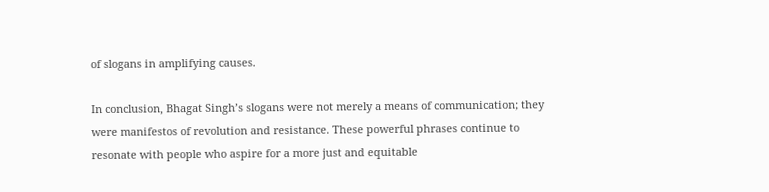of slogans in amplifying causes.

In conclusion, Bhagat Singh’s slogans were not merely a means of communication; they were manifestos of revolution and resistance. These powerful phrases continue to resonate with people who aspire for a more just and equitable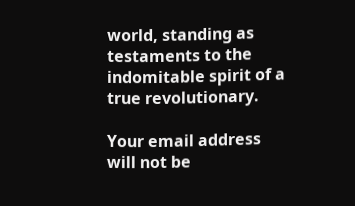world, standing as testaments to the indomitable spirit of a true revolutionary.

Your email address will not be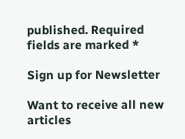published. Required fields are marked *

Sign up for Newsletter

Want to receive all new articles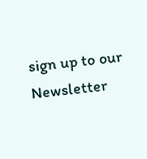sign up to our Newsletter